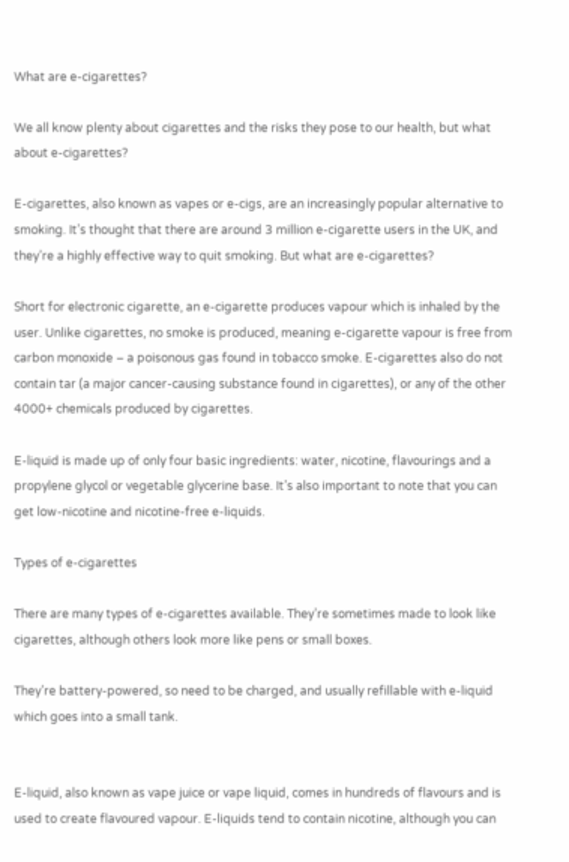What are e-cigarettes?

We all know plenty about cigarettes and the risks they pose to our health, but what about e-cigarettes?

E-cigarettes, also known as vapes or e-cigs, are an increasingly popular alternative to smoking. It’s thought that there are around 3 million e-cigarette users in the UK, and they’re a highly effective way to quit smoking. But what are e-cigarettes?

Short for electronic cigarette, an e-cigarette produces vapour which is inhaled by the user. Unlike cigarettes, no smoke is produced, meaning e-cigarette vapour is free from carbon monoxide – a poisonous gas found in tobacco smoke. E-cigarettes also do not contain tar (a major cancer-causing substance found in cigarettes), or any of the other 4000+ chemicals produced by cigarettes.

E-liquid is made up of only four basic ingredients: water, nicotine, flavourings and a propylene glycol or vegetable glycerine base. It’s also important to note that you can get low-nicotine and nicotine-free e-liquids.

Types of e-cigarettes

There are many types of e-cigarettes available. They’re sometimes made to look like cigarettes, although others look more like pens or small boxes.

They’re battery-powered, so need to be charged, and usually refillable with e-liquid which goes into a small tank.


E-liquid, also known as vape juice or vape liquid, comes in hundreds of flavours and is used to create flavoured vapour. E-liquids tend to contain nicotine, although you can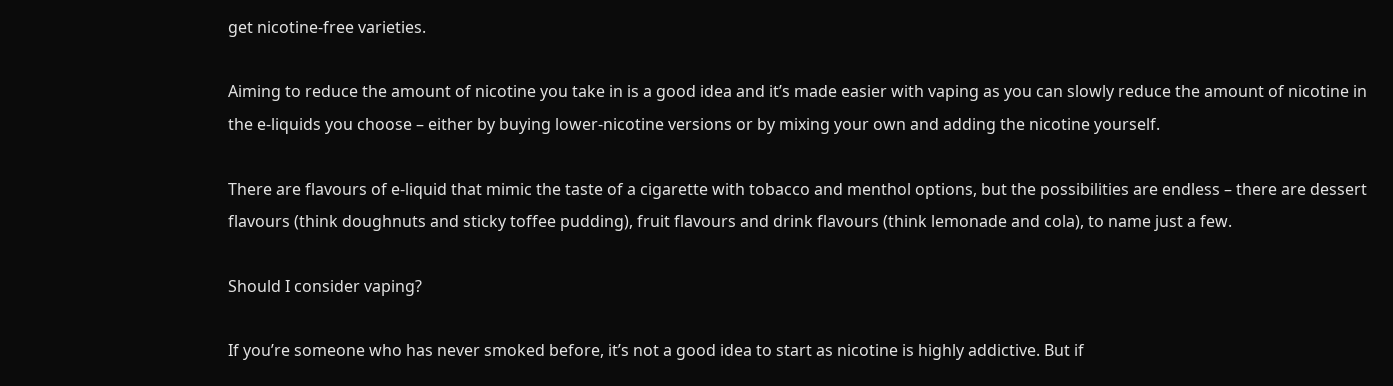get nicotine-free varieties.

Aiming to reduce the amount of nicotine you take in is a good idea and it’s made easier with vaping as you can slowly reduce the amount of nicotine in the e-liquids you choose – either by buying lower-nicotine versions or by mixing your own and adding the nicotine yourself.

There are flavours of e-liquid that mimic the taste of a cigarette with tobacco and menthol options, but the possibilities are endless – there are dessert flavours (think doughnuts and sticky toffee pudding), fruit flavours and drink flavours (think lemonade and cola), to name just a few.

Should I consider vaping?

If you’re someone who has never smoked before, it’s not a good idea to start as nicotine is highly addictive. But if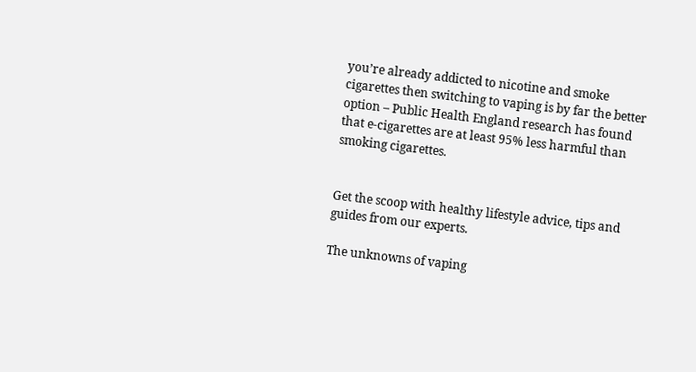you’re already addicted to nicotine and smoke cigarettes then switching to vaping is by far the better option – Public Health England research has found that e-cigarettes are at least 95% less harmful than smoking cigarettes.


Get the scoop with healthy lifestyle advice, tips and guides from our experts.

The unknowns of vaping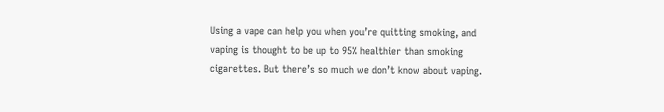Using a vape can help you when you’re quitting smoking, and vaping is thought to be up to 95% healthier than smoking cigarettes. But there’s so much we don’t know about vaping.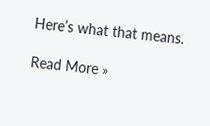Here’s what that means.

Read More »